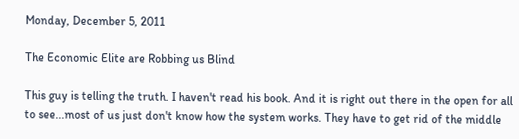Monday, December 5, 2011

The Economic Elite are Robbing us Blind

This guy is telling the truth. I haven't read his book. And it is right out there in the open for all to see...most of us just don't know how the system works. They have to get rid of the middle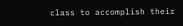class to accomplish their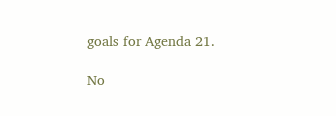goals for Agenda 21.

No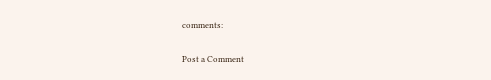comments:

Post a Comment